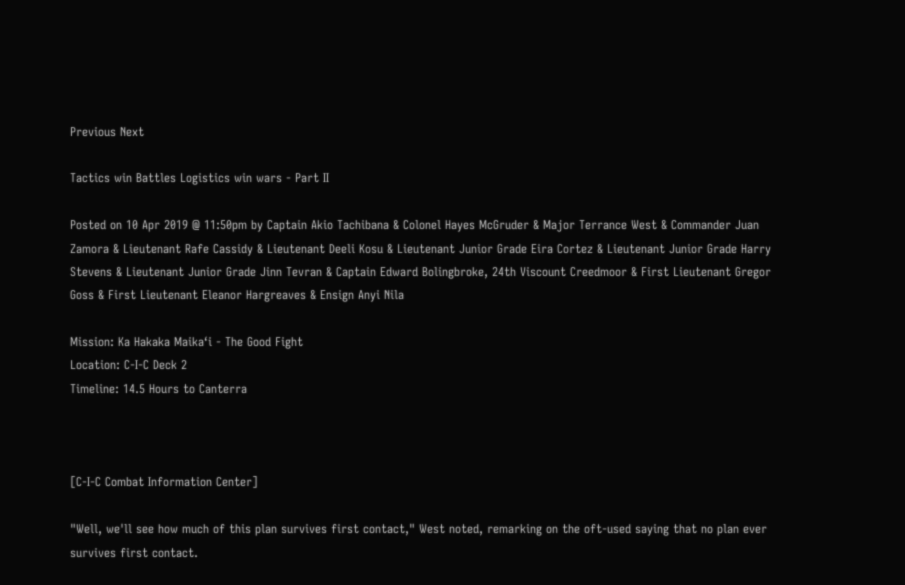Previous Next

Tactics win Battles Logistics win wars - Part II

Posted on 10 Apr 2019 @ 11:50pm by Captain Akio Tachibana & Colonel Hayes McGruder & Major Terrance West & Commander Juan Zamora & Lieutenant Rafe Cassidy & Lieutenant Deeli Kosu & Lieutenant Junior Grade Eira Cortez & Lieutenant Junior Grade Harry Stevens & Lieutenant Junior Grade Jinn Tevran & Captain Edward Bolingbroke, 24th Viscount Creedmoor & First Lieutenant Gregor Goss & First Lieutenant Eleanor Hargreaves & Ensign Anyi Nila

Mission: Ka Hakaka Maikaʻi - The Good Fight
Location: C-I-C Deck 2
Timeline: 14.5 Hours to Canterra



[C-I-C Combat Information Center]

"Well, we'll see how much of this plan survives first contact," West noted, remarking on the oft-used saying that no plan ever survives first contact.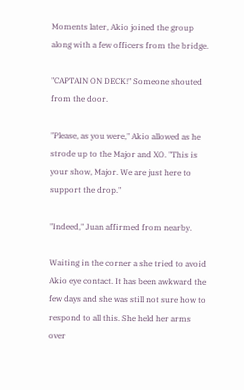Moments later, Akio joined the group along with a few officers from the bridge.

"CAPTAIN ON DECK!" Someone shouted from the door.

"Please, as you were," Akio allowed as he strode up to the Major and XO. "This is your show, Major. We are just here to support the drop."

"Indeed," Juan affirmed from nearby.

Waiting in the corner a she tried to avoid Akio eye contact. It has been awkward the few days and she was still not sure how to respond to all this. She held her arms over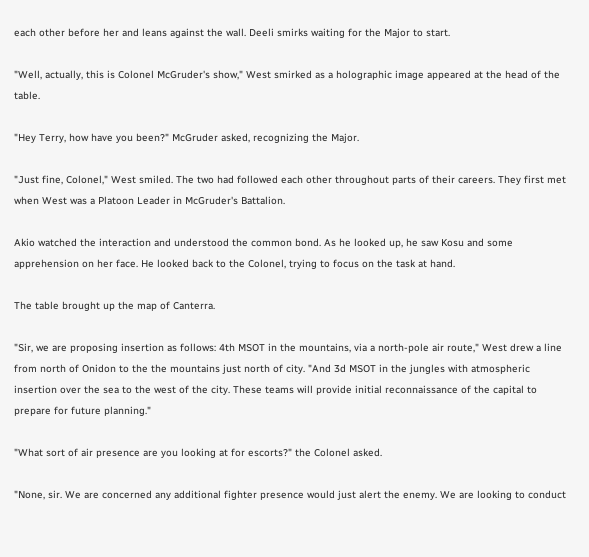each other before her and leans against the wall. Deeli smirks waiting for the Major to start.

"Well, actually, this is Colonel McGruder's show," West smirked as a holographic image appeared at the head of the table.

"Hey Terry, how have you been?" McGruder asked, recognizing the Major.

"Just fine, Colonel," West smiled. The two had followed each other throughout parts of their careers. They first met when West was a Platoon Leader in McGruder's Battalion.

Akio watched the interaction and understood the common bond. As he looked up, he saw Kosu and some apprehension on her face. He looked back to the Colonel, trying to focus on the task at hand.

The table brought up the map of Canterra.

"Sir, we are proposing insertion as follows: 4th MSOT in the mountains, via a north-pole air route," West drew a line from north of Onidon to the the mountains just north of city. "And 3d MSOT in the jungles with atmospheric insertion over the sea to the west of the city. These teams will provide initial reconnaissance of the capital to prepare for future planning."

"What sort of air presence are you looking at for escorts?" the Colonel asked.

"None, sir. We are concerned any additional fighter presence would just alert the enemy. We are looking to conduct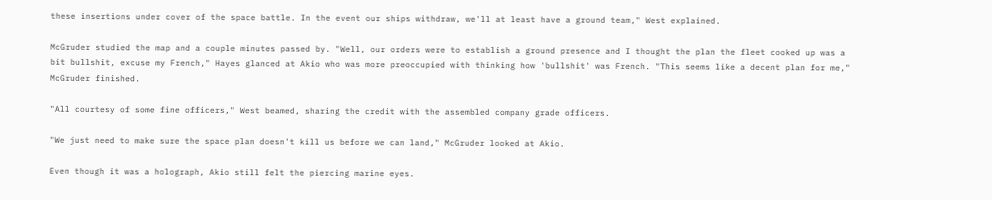these insertions under cover of the space battle. In the event our ships withdraw, we'll at least have a ground team," West explained.

McGruder studied the map and a couple minutes passed by. "Well, our orders were to establish a ground presence and I thought the plan the fleet cooked up was a bit bullshit, excuse my French," Hayes glanced at Akio who was more preoccupied with thinking how 'bullshit' was French. "This seems like a decent plan for me," McGruder finished.

"All courtesy of some fine officers," West beamed, sharing the credit with the assembled company grade officers.

"We just need to make sure the space plan doesn't kill us before we can land," McGruder looked at Akio.

Even though it was a holograph, Akio still felt the piercing marine eyes.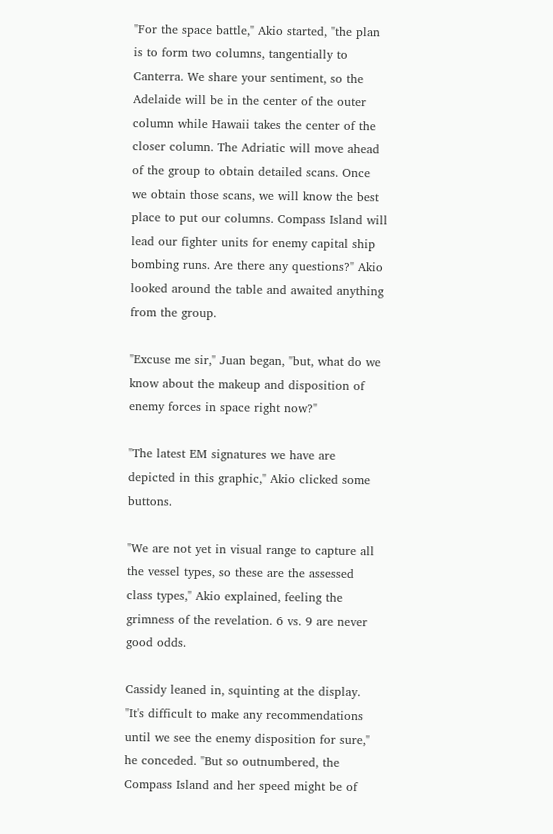"For the space battle," Akio started, "the plan is to form two columns, tangentially to Canterra. We share your sentiment, so the Adelaide will be in the center of the outer column while Hawaii takes the center of the closer column. The Adriatic will move ahead of the group to obtain detailed scans. Once we obtain those scans, we will know the best place to put our columns. Compass Island will lead our fighter units for enemy capital ship bombing runs. Are there any questions?" Akio looked around the table and awaited anything from the group.

"Excuse me sir," Juan began, "but, what do we know about the makeup and disposition of enemy forces in space right now?"

"The latest EM signatures we have are depicted in this graphic," Akio clicked some buttons.

"We are not yet in visual range to capture all the vessel types, so these are the assessed class types," Akio explained, feeling the grimness of the revelation. 6 vs. 9 are never good odds.

Cassidy leaned in, squinting at the display. "It's difficult to make any recommendations until we see the enemy disposition for sure," he conceded. "But so outnumbered, the Compass Island and her speed might be of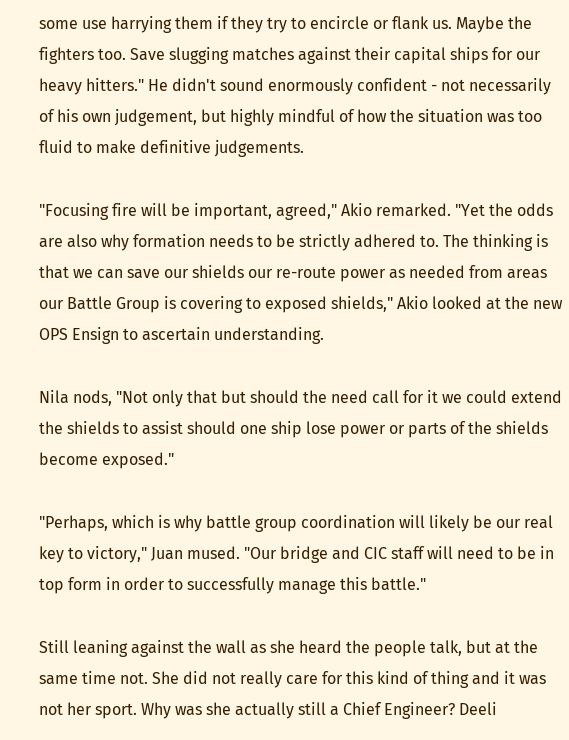some use harrying them if they try to encircle or flank us. Maybe the fighters too. Save slugging matches against their capital ships for our heavy hitters." He didn't sound enormously confident - not necessarily of his own judgement, but highly mindful of how the situation was too fluid to make definitive judgements.

"Focusing fire will be important, agreed," Akio remarked. "Yet the odds are also why formation needs to be strictly adhered to. The thinking is that we can save our shields our re-route power as needed from areas our Battle Group is covering to exposed shields," Akio looked at the new OPS Ensign to ascertain understanding.

Nila nods, "Not only that but should the need call for it we could extend the shields to assist should one ship lose power or parts of the shields become exposed."

"Perhaps, which is why battle group coordination will likely be our real key to victory," Juan mused. "Our bridge and CIC staff will need to be in top form in order to successfully manage this battle."

Still leaning against the wall as she heard the people talk, but at the same time not. She did not really care for this kind of thing and it was not her sport. Why was she actually still a Chief Engineer? Deeli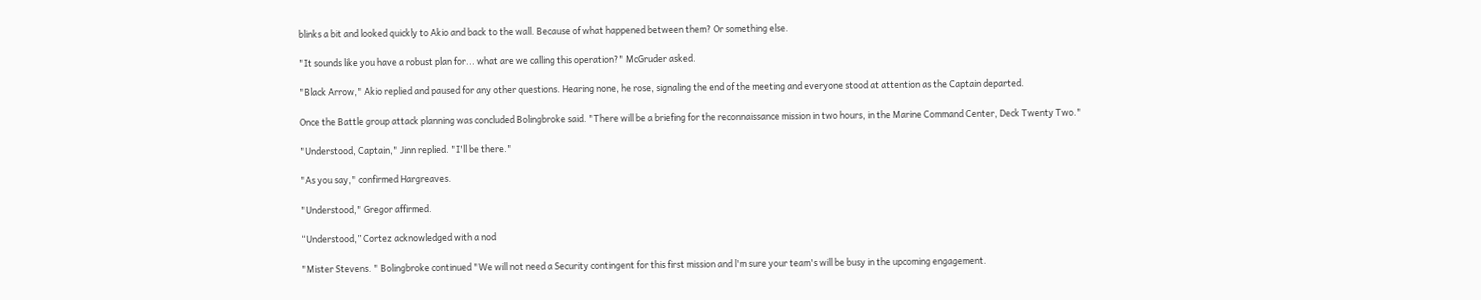blinks a bit and looked quickly to Akio and back to the wall. Because of what happened between them? Or something else.

"It sounds like you have a robust plan for... what are we calling this operation?" McGruder asked.

"Black Arrow," Akio replied and paused for any other questions. Hearing none, he rose, signaling the end of the meeting and everyone stood at attention as the Captain departed.

Once the Battle group attack planning was concluded Bolingbroke said. "There will be a briefing for the reconnaissance mission in two hours, in the Marine Command Center, Deck Twenty Two."

"Understood, Captain," Jinn replied. "I'll be there."

"As you say," confirmed Hargreaves.

"Understood," Gregor affirmed.

“Understood,” Cortez acknowledged with a nod

"Mister Stevens. " Bolingbroke continued "We will not need a Security contingent for this first mission and l'm sure your team's will be busy in the upcoming engagement.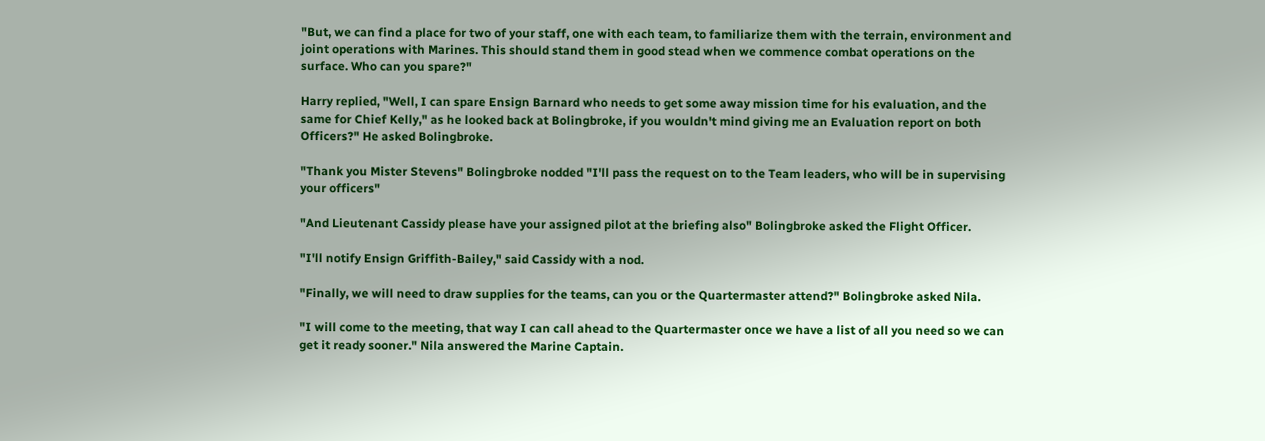"But, we can find a place for two of your staff, one with each team, to familiarize them with the terrain, environment and joint operations with Marines. This should stand them in good stead when we commence combat operations on the surface. Who can you spare?"

Harry replied, "Well, I can spare Ensign Barnard who needs to get some away mission time for his evaluation, and the same for Chief Kelly," as he looked back at Bolingbroke, if you wouldn't mind giving me an Evaluation report on both Officers?" He asked Bolingbroke.

"Thank you Mister Stevens" Bolingbroke nodded "I'll pass the request on to the Team leaders, who will be in supervising your officers"

"And Lieutenant Cassidy please have your assigned pilot at the briefing also" Bolingbroke asked the Flight Officer.

"I'll notify Ensign Griffith-Bailey," said Cassidy with a nod.

"Finally, we will need to draw supplies for the teams, can you or the Quartermaster attend?" Bolingbroke asked Nila.

"I will come to the meeting, that way I can call ahead to the Quartermaster once we have a list of all you need so we can get it ready sooner." Nila answered the Marine Captain.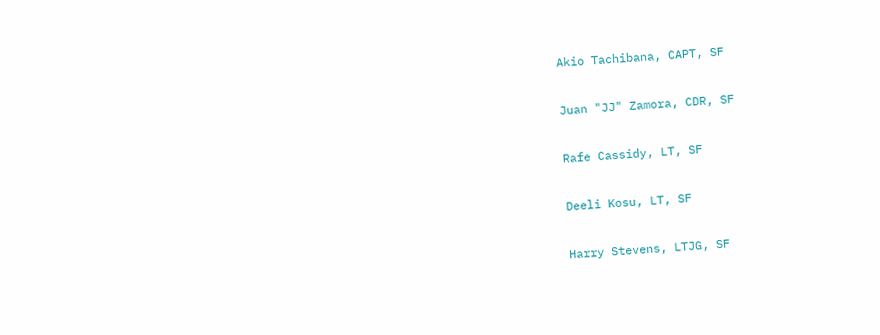Akio Tachibana, CAPT, SF

Juan "JJ" Zamora, CDR, SF

Rafe Cassidy, LT, SF

Deeli Kosu, LT, SF

Harry Stevens, LTJG, SF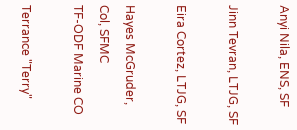Anyi Nila, ENS, SF

Jinn Tevran, LTJG, SF

Eira Cortez, LTJG, SF

Hayes McGruder, Col, SFMC
TF-ODF Marine CO

Terrance "Terry"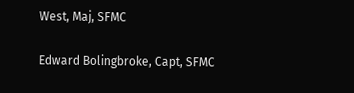West, Maj, SFMC

Edward Bolingbroke, Capt, SFMC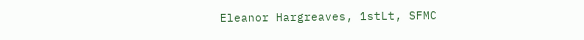Eleanor Hargreaves, 1stLt, SFMC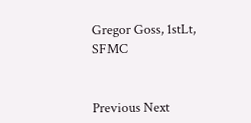Gregor Goss, 1stLt, SFMC


Previous Next